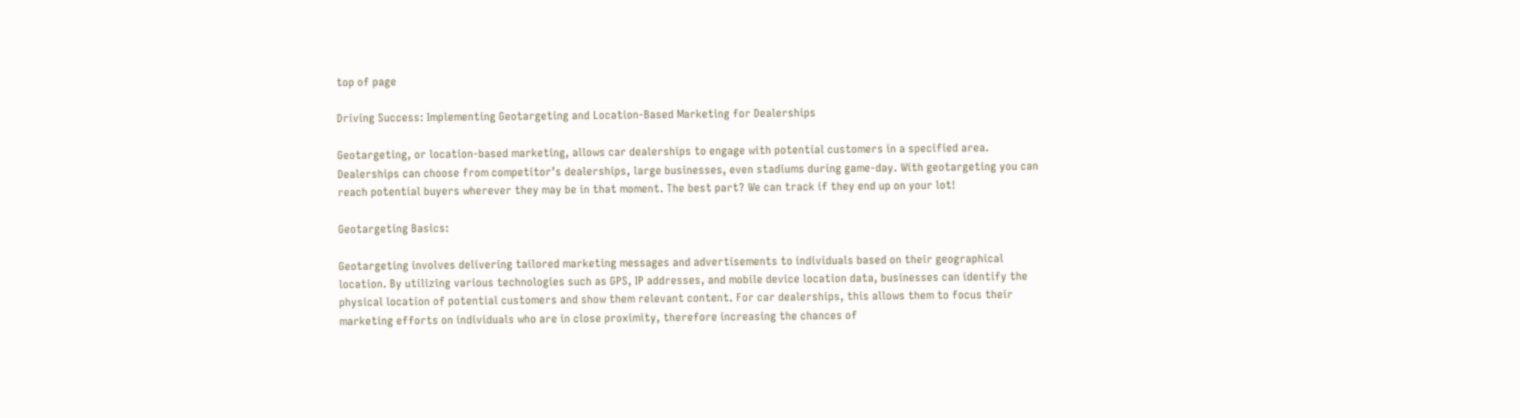top of page

Driving Success: Implementing Geotargeting and Location-Based Marketing for Dealerships

Geotargeting, or location-based marketing, allows car dealerships to engage with potential customers in a specified area. Dealerships can choose from competitor’s dealerships, large businesses, even stadiums during game-day. With geotargeting you can reach potential buyers wherever they may be in that moment. The best part? We can track if they end up on your lot!

Geotargeting Basics:

Geotargeting involves delivering tailored marketing messages and advertisements to individuals based on their geographical location. By utilizing various technologies such as GPS, IP addresses, and mobile device location data, businesses can identify the physical location of potential customers and show them relevant content. For car dealerships, this allows them to focus their marketing efforts on individuals who are in close proximity, therefore increasing the chances of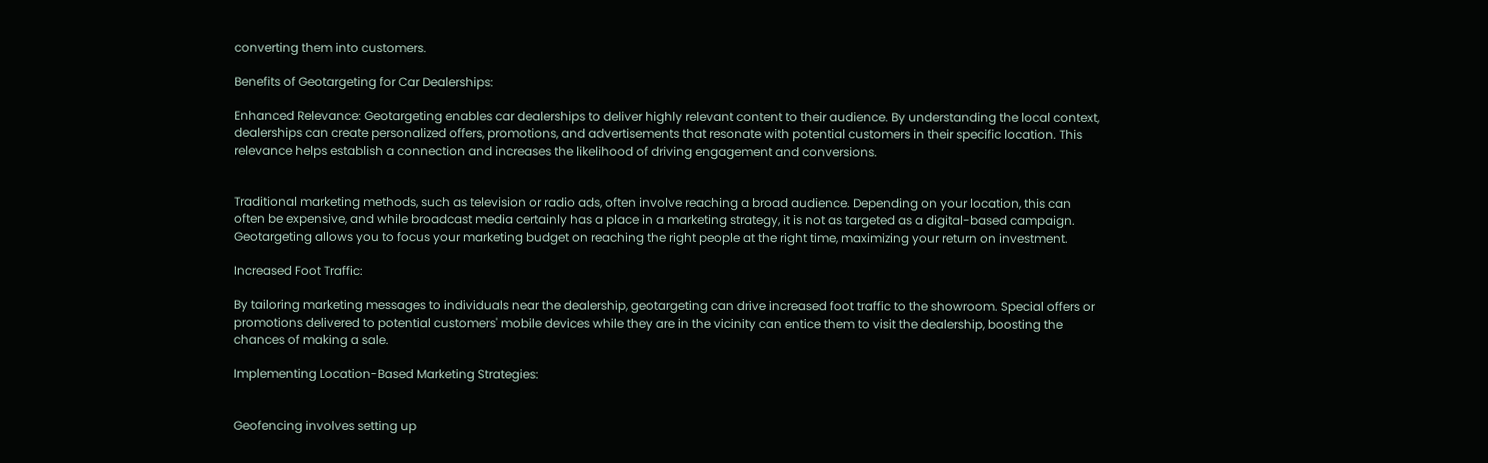converting them into customers.

Benefits of Geotargeting for Car Dealerships:

Enhanced Relevance: Geotargeting enables car dealerships to deliver highly relevant content to their audience. By understanding the local context, dealerships can create personalized offers, promotions, and advertisements that resonate with potential customers in their specific location. This relevance helps establish a connection and increases the likelihood of driving engagement and conversions.


Traditional marketing methods, such as television or radio ads, often involve reaching a broad audience. Depending on your location, this can often be expensive, and while broadcast media certainly has a place in a marketing strategy, it is not as targeted as a digital-based campaign. Geotargeting allows you to focus your marketing budget on reaching the right people at the right time, maximizing your return on investment.

Increased Foot Traffic:

By tailoring marketing messages to individuals near the dealership, geotargeting can drive increased foot traffic to the showroom. Special offers or promotions delivered to potential customers' mobile devices while they are in the vicinity can entice them to visit the dealership, boosting the chances of making a sale.

Implementing Location-Based Marketing Strategies:


Geofencing involves setting up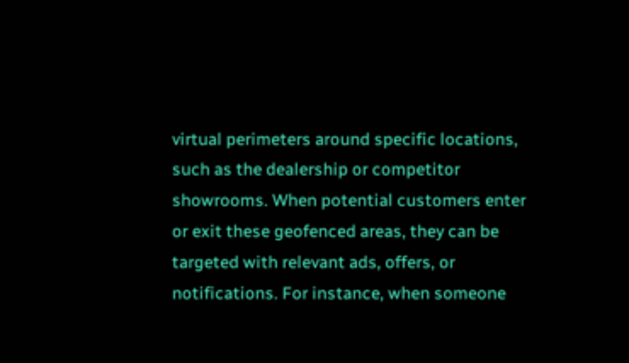virtual perimeters around specific locations, such as the dealership or competitor showrooms. When potential customers enter or exit these geofenced areas, they can be targeted with relevant ads, offers, or notifications. For instance, when someone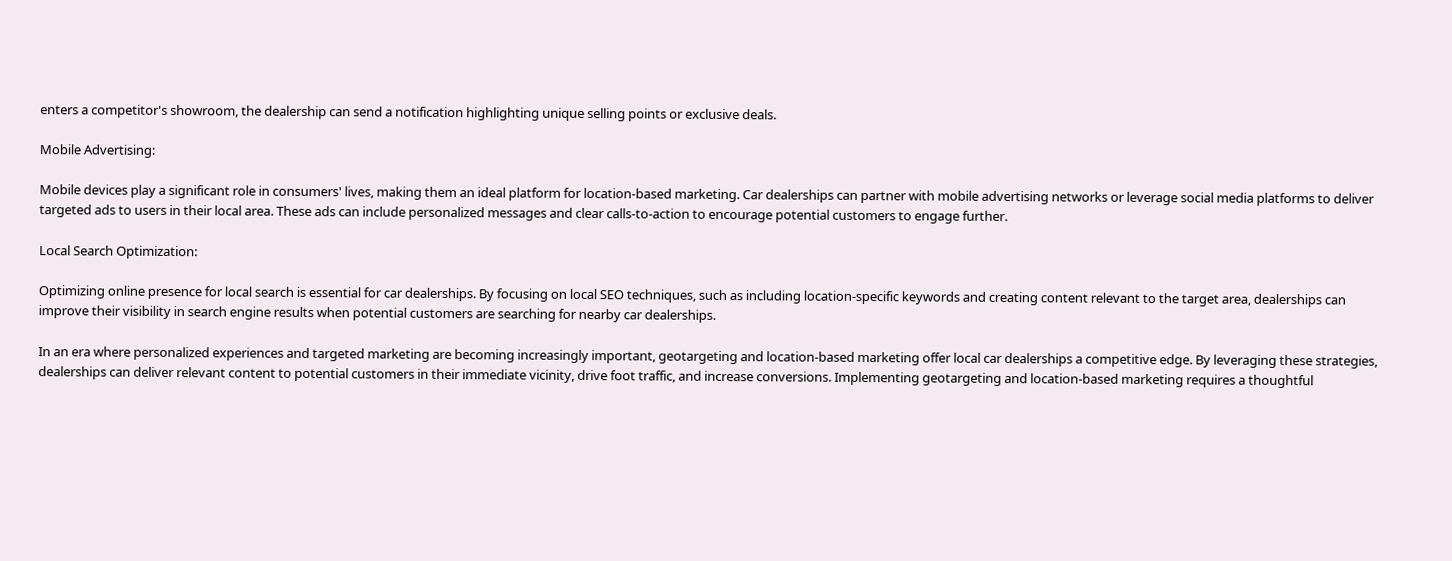enters a competitor's showroom, the dealership can send a notification highlighting unique selling points or exclusive deals.

Mobile Advertising:

Mobile devices play a significant role in consumers' lives, making them an ideal platform for location-based marketing. Car dealerships can partner with mobile advertising networks or leverage social media platforms to deliver targeted ads to users in their local area. These ads can include personalized messages and clear calls-to-action to encourage potential customers to engage further.

Local Search Optimization:

Optimizing online presence for local search is essential for car dealerships. By focusing on local SEO techniques, such as including location-specific keywords and creating content relevant to the target area, dealerships can improve their visibility in search engine results when potential customers are searching for nearby car dealerships.

In an era where personalized experiences and targeted marketing are becoming increasingly important, geotargeting and location-based marketing offer local car dealerships a competitive edge. By leveraging these strategies, dealerships can deliver relevant content to potential customers in their immediate vicinity, drive foot traffic, and increase conversions. Implementing geotargeting and location-based marketing requires a thoughtful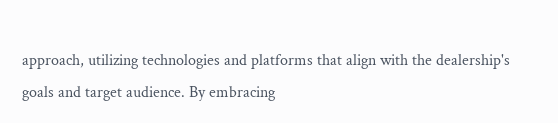approach, utilizing technologies and platforms that align with the dealership's goals and target audience. By embracing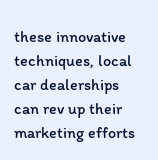these innovative techniques, local car dealerships can rev up their marketing efforts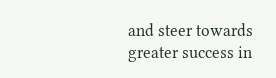and steer towards greater success in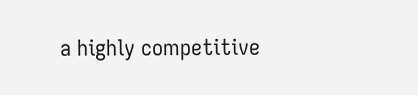a highly competitive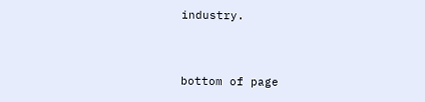industry.


bottom of page